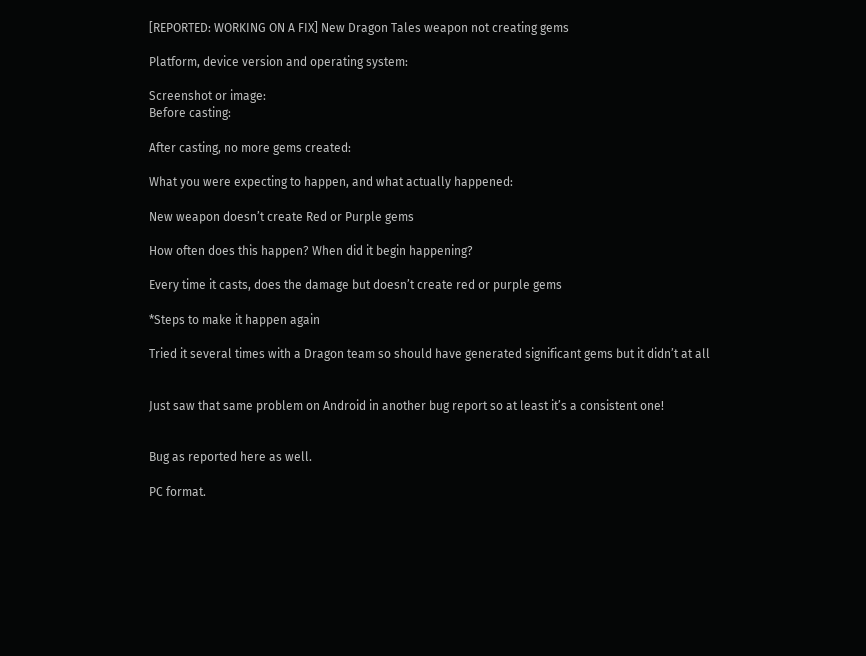[REPORTED: WORKING ON A FIX] New Dragon Tales weapon not creating gems

Platform, device version and operating system:

Screenshot or image:
Before casting:

After casting, no more gems created:

What you were expecting to happen, and what actually happened:

New weapon doesn’t create Red or Purple gems

How often does this happen? When did it begin happening?

Every time it casts, does the damage but doesn’t create red or purple gems

*Steps to make it happen again

Tried it several times with a Dragon team so should have generated significant gems but it didn’t at all


Just saw that same problem on Android in another bug report so at least it’s a consistent one!


Bug as reported here as well.

PC format.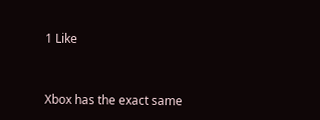1 Like


Xbox has the exact same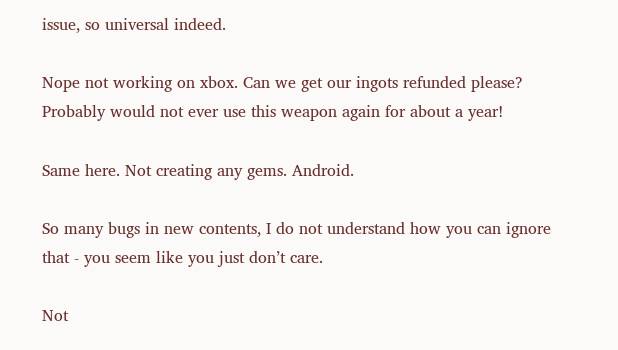issue, so universal indeed.

Nope not working on xbox. Can we get our ingots refunded please? Probably would not ever use this weapon again for about a year!

Same here. Not creating any gems. Android.

So many bugs in new contents, I do not understand how you can ignore that - you seem like you just don’t care.

Not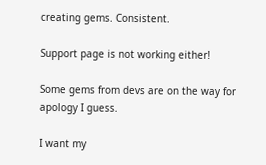creating gems. Consistent.

Support page is not working either!

Some gems from devs are on the way for apology I guess.

I want my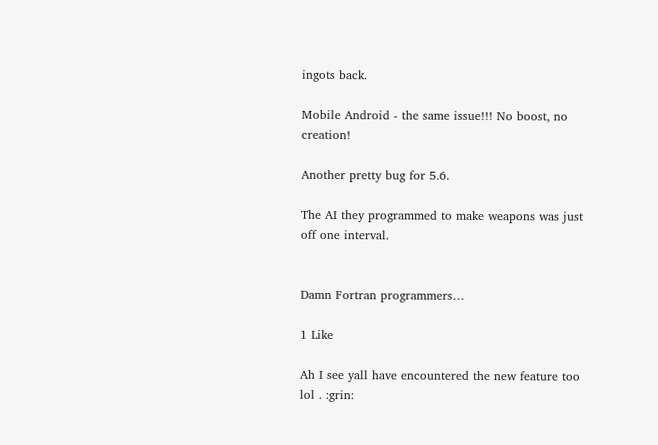ingots back.

Mobile Android - the same issue!!! No boost, no creation!

Another pretty bug for 5.6.

The AI they programmed to make weapons was just off one interval.


Damn Fortran programmers…

1 Like

Ah I see yall have encountered the new feature too lol . :grin: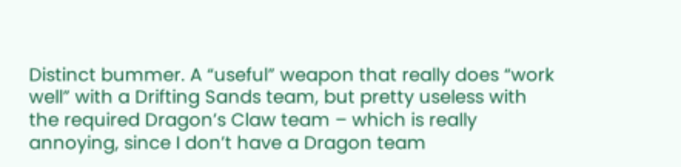Distinct bummer. A “useful” weapon that really does “work well” with a Drifting Sands team, but pretty useless with the required Dragon’s Claw team – which is really annoying, since I don’t have a Dragon team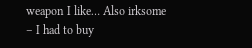weapon I like… Also irksome – I had to buy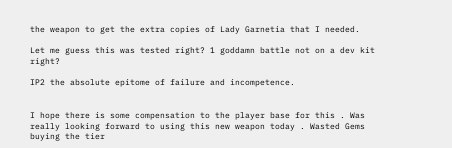the weapon to get the extra copies of Lady Garnetia that I needed.

Let me guess this was tested right? 1 goddamn battle not on a dev kit right?

IP2 the absolute epitome of failure and incompetence.


I hope there is some compensation to the player base for this . Was really looking forward to using this new weapon today . Wasted Gems buying the tier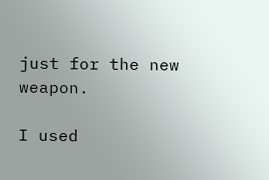just for the new weapon.

I used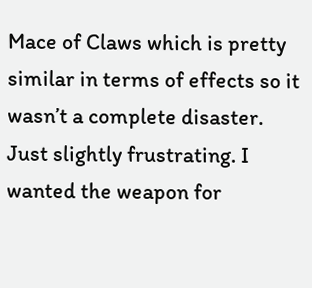Mace of Claws which is pretty similar in terms of effects so it wasn’t a complete disaster. Just slightly frustrating. I wanted the weapon for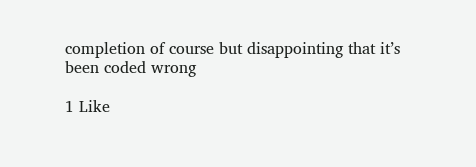completion of course but disappointing that it’s been coded wrong

1 Like